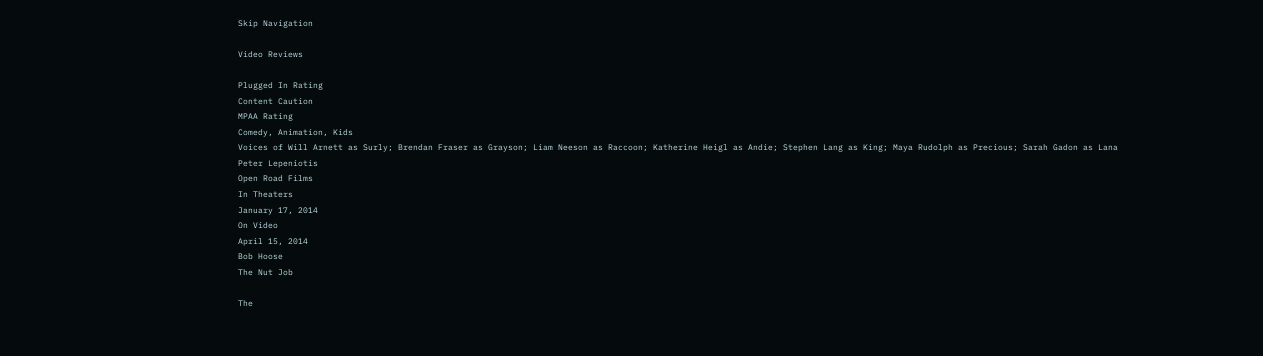Skip Navigation

Video Reviews

Plugged In Rating
Content Caution
MPAA Rating
Comedy, Animation, Kids
Voices of Will Arnett as Surly; Brendan Fraser as Grayson; Liam Neeson as Raccoon; Katherine Heigl as Andie; Stephen Lang as King; Maya Rudolph as Precious; Sarah Gadon as Lana
Peter Lepeniotis
Open Road Films
In Theaters
January 17, 2014
On Video
April 15, 2014
Bob Hoose
The Nut Job

The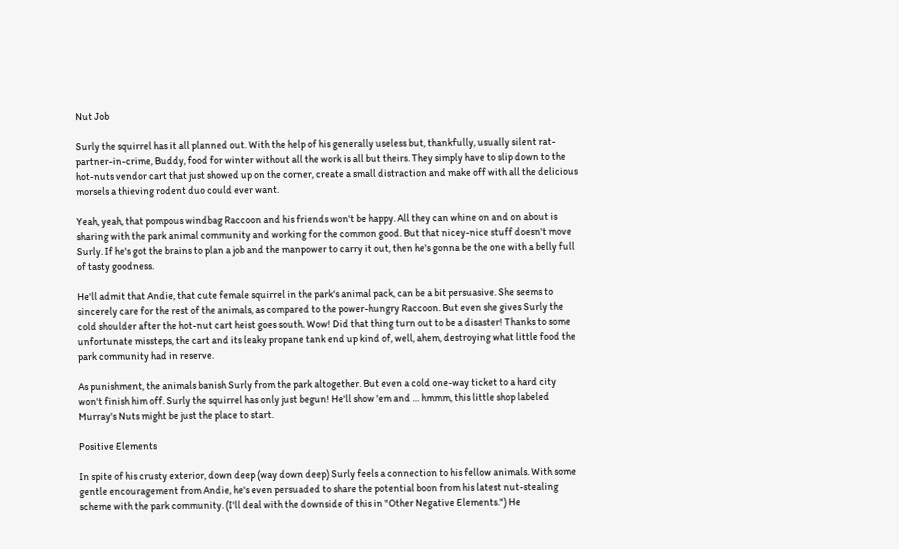Nut Job

Surly the squirrel has it all planned out. With the help of his generally useless but, thankfully, usually silent rat-partner-in-crime, Buddy, food for winter without all the work is all but theirs. They simply have to slip down to the hot-nuts vendor cart that just showed up on the corner, create a small distraction and make off with all the delicious morsels a thieving rodent duo could ever want.

Yeah, yeah, that pompous windbag Raccoon and his friends won't be happy. All they can whine on and on about is sharing with the park animal community and working for the common good. But that nicey-nice stuff doesn't move Surly. If he's got the brains to plan a job and the manpower to carry it out, then he's gonna be the one with a belly full of tasty goodness.

He'll admit that Andie, that cute female squirrel in the park's animal pack, can be a bit persuasive. She seems to sincerely care for the rest of the animals, as compared to the power-hungry Raccoon. But even she gives Surly the cold shoulder after the hot-nut cart heist goes south. Wow! Did that thing turn out to be a disaster! Thanks to some unfortunate missteps, the cart and its leaky propane tank end up kind of, well, ahem, destroying what little food the park community had in reserve.

As punishment, the animals banish Surly from the park altogether. But even a cold one-way ticket to a hard city won't finish him off. Surly the squirrel has only just begun! He'll show 'em and … hmmm, this little shop labeled Murray's Nuts might be just the place to start.

Positive Elements

In spite of his crusty exterior, down deep (way down deep) Surly feels a connection to his fellow animals. With some gentle encouragement from Andie, he's even persuaded to share the potential boon from his latest nut-stealing scheme with the park community. (I'll deal with the downside of this in "Other Negative Elements.") He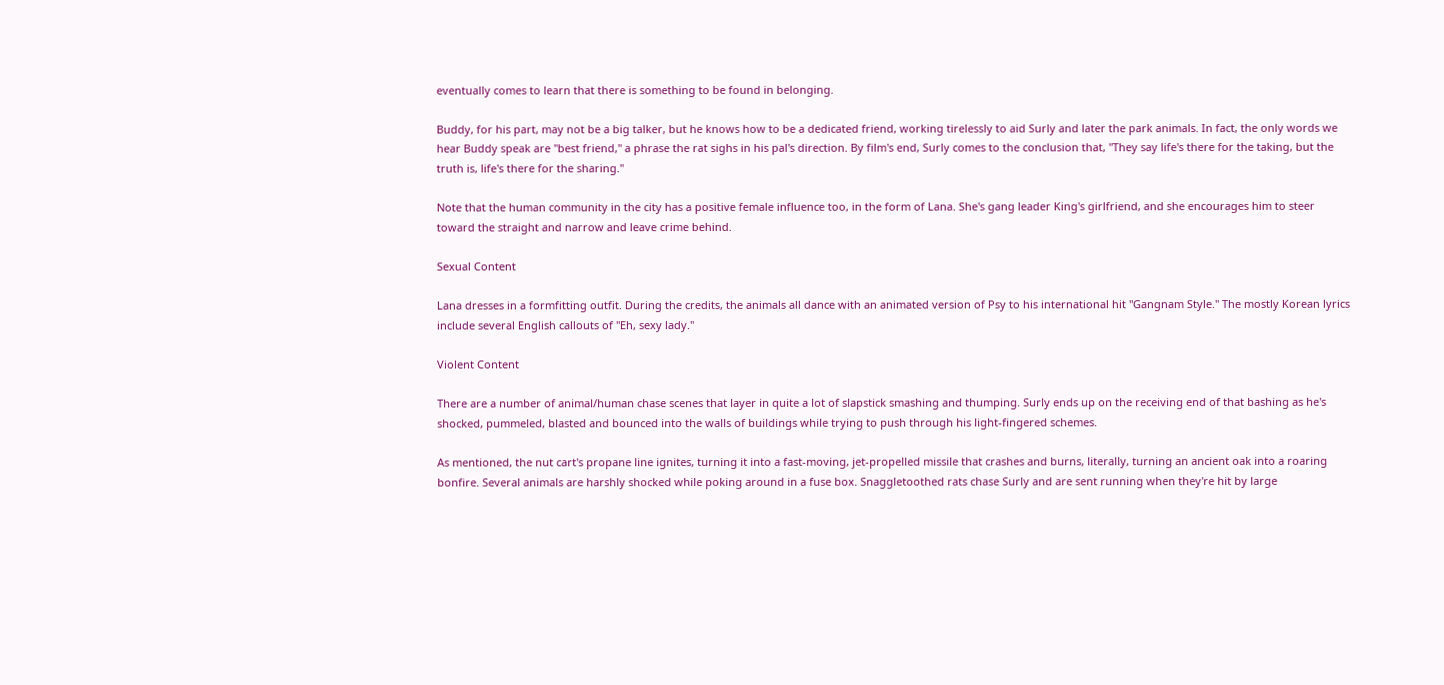eventually comes to learn that there is something to be found in belonging.

Buddy, for his part, may not be a big talker, but he knows how to be a dedicated friend, working tirelessly to aid Surly and later the park animals. In fact, the only words we hear Buddy speak are "best friend," a phrase the rat sighs in his pal's direction. By film's end, Surly comes to the conclusion that, "They say life's there for the taking, but the truth is, life's there for the sharing."

Note that the human community in the city has a positive female influence too, in the form of Lana. She's gang leader King's girlfriend, and she encourages him to steer toward the straight and narrow and leave crime behind.

Sexual Content

Lana dresses in a formfitting outfit. During the credits, the animals all dance with an animated version of Psy to his international hit "Gangnam Style." The mostly Korean lyrics include several English callouts of "Eh, sexy lady."

Violent Content

There are a number of animal/human chase scenes that layer in quite a lot of slapstick smashing and thumping. Surly ends up on the receiving end of that bashing as he's shocked, pummeled, blasted and bounced into the walls of buildings while trying to push through his light-fingered schemes.

As mentioned, the nut cart's propane line ignites, turning it into a fast-moving, jet-propelled missile that crashes and burns, literally, turning an ancient oak into a roaring bonfire. Several animals are harshly shocked while poking around in a fuse box. Snaggletoothed rats chase Surly and are sent running when they're hit by large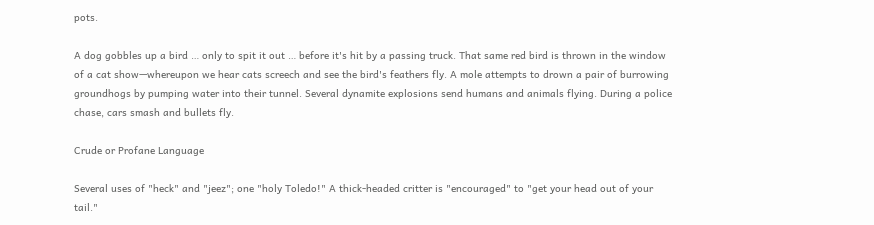pots.

A dog gobbles up a bird … only to spit it out … before it's hit by a passing truck. That same red bird is thrown in the window of a cat show—whereupon we hear cats screech and see the bird's feathers fly. A mole attempts to drown a pair of burrowing groundhogs by pumping water into their tunnel. Several dynamite explosions send humans and animals flying. During a police chase, cars smash and bullets fly.

Crude or Profane Language

Several uses of "heck" and "jeez"; one "holy Toledo!" A thick-headed critter is "encouraged" to "get your head out of your tail."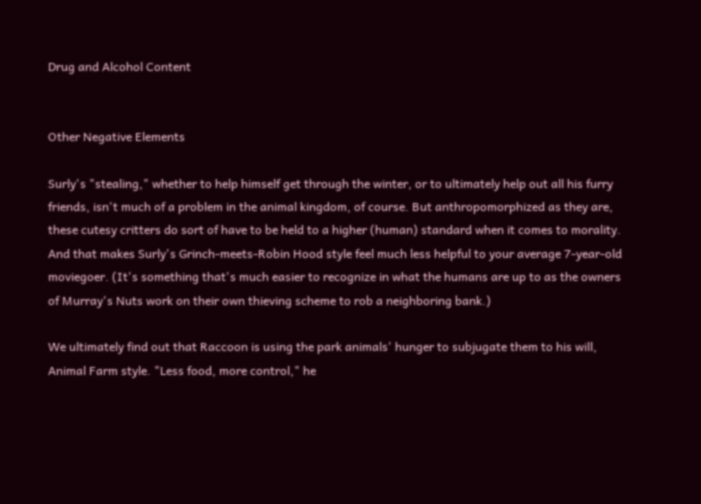Drug and Alcohol Content


Other Negative Elements

Surly's "stealing," whether to help himself get through the winter, or to ultimately help out all his furry friends, isn't much of a problem in the animal kingdom, of course. But anthropomorphized as they are, these cutesy critters do sort of have to be held to a higher (human) standard when it comes to morality. And that makes Surly's Grinch-meets-Robin Hood style feel much less helpful to your average 7-year-old moviegoer. (It's something that's much easier to recognize in what the humans are up to as the owners of Murray's Nuts work on their own thieving scheme to rob a neighboring bank.)

We ultimately find out that Raccoon is using the park animals' hunger to subjugate them to his will, Animal Farm style. "Less food, more control," he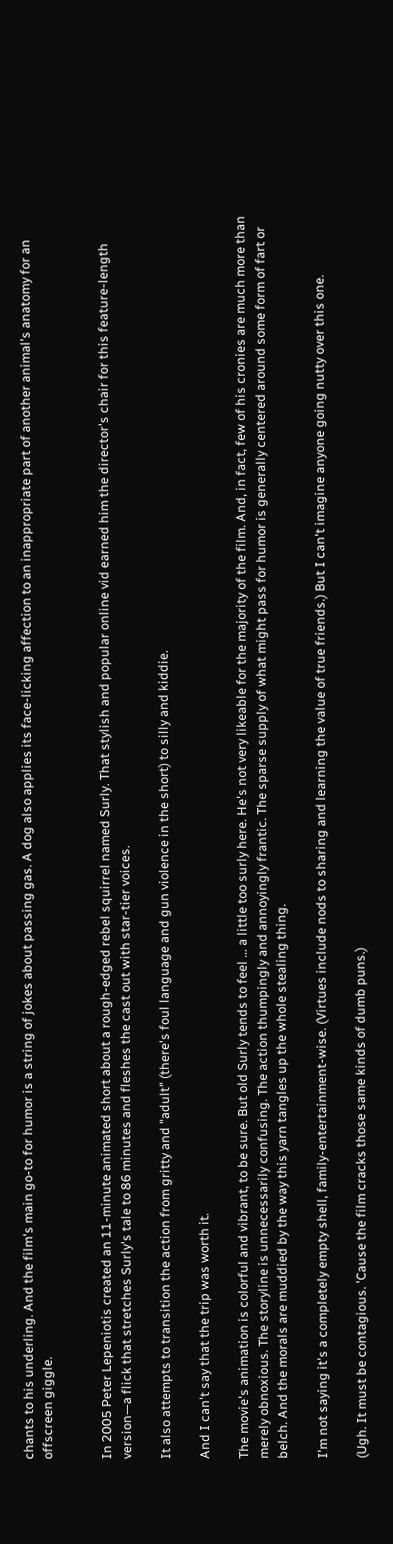chants to his underling. And the film's main go-to for humor is a string of jokes about passing gas. A dog also applies its face-licking affection to an inappropriate part of another animal's anatomy for an offscreen giggle.


In 2005 Peter Lepeniotis created an 11-minute animated short about a rough-edged rebel squirrel named Surly. That stylish and popular online vid earned him the director's chair for this feature-length version—a flick that stretches Surly's tale to 86 minutes and fleshes the cast out with star-tier voices.

It also attempts to transition the action from gritty and "adult" (there's foul language and gun violence in the short) to silly and kiddie.

And I can't say that the trip was worth it.

The movie's animation is colorful and vibrant, to be sure. But old Surly tends to feel … a little too surly here. He's not very likeable for the majority of the film. And, in fact, few of his cronies are much more than merely obnoxious. The storyline is unnecessarily confusing. The action thumpingly and annoyingly frantic. The sparse supply of what might pass for humor is generally centered around some form of fart or belch. And the morals are muddied by the way this yarn tangles up the whole stealing thing.

I'm not saying it's a completely empty shell, family-entertainment-wise. (Virtues include nods to sharing and learning the value of true friends.) But I can't imagine anyone going nutty over this one.

(Ugh. It must be contagious. 'Cause the film cracks those same kinds of dumb puns.)